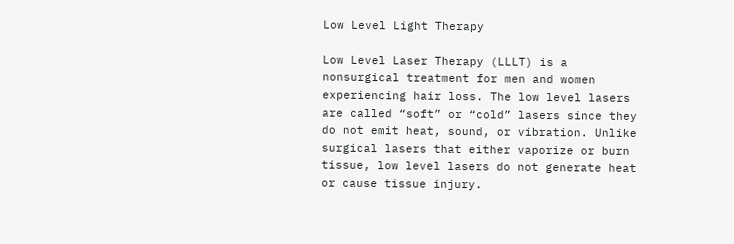Low Level Light Therapy

Low Level Laser Therapy (LLLT) is a nonsurgical treatment for men and women experiencing hair loss. The low level lasers are called “soft” or “cold” lasers since they do not emit heat, sound, or vibration. Unlike surgical lasers that either vaporize or burn tissue, low level lasers do not generate heat or cause tissue injury.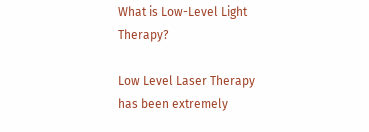What is Low-Level Light Therapy?

Low Level Laser Therapy has been extremely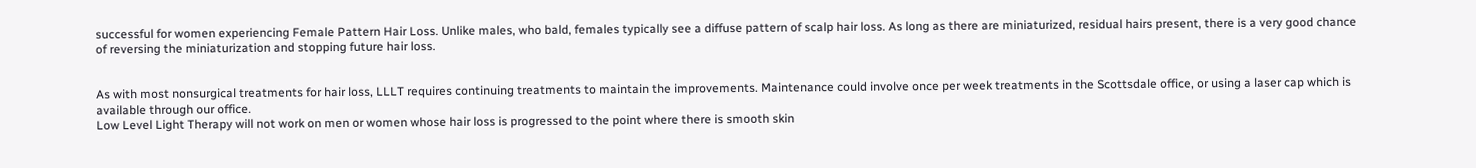successful for women experiencing Female Pattern Hair Loss. Unlike males, who bald, females typically see a diffuse pattern of scalp hair loss. As long as there are miniaturized, residual hairs present, there is a very good chance of reversing the miniaturization and stopping future hair loss.


As with most nonsurgical treatments for hair loss, LLLT requires continuing treatments to maintain the improvements. Maintenance could involve once per week treatments in the Scottsdale office, or using a laser cap which is available through our office.
Low Level Light Therapy will not work on men or women whose hair loss is progressed to the point where there is smooth skin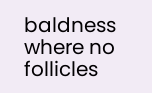baldness where no follicles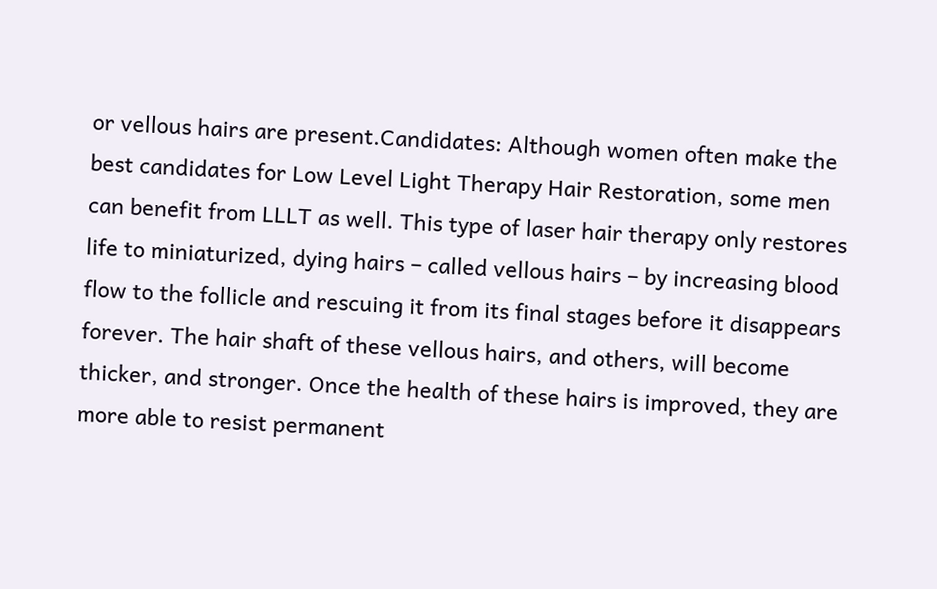or vellous hairs are present.Candidates: Although women often make the best candidates for Low Level Light Therapy Hair Restoration, some men can benefit from LLLT as well. This type of laser hair therapy only restores life to miniaturized, dying hairs – called vellous hairs – by increasing blood flow to the follicle and rescuing it from its final stages before it disappears forever. The hair shaft of these vellous hairs, and others, will become thicker, and stronger. Once the health of these hairs is improved, they are more able to resist permanent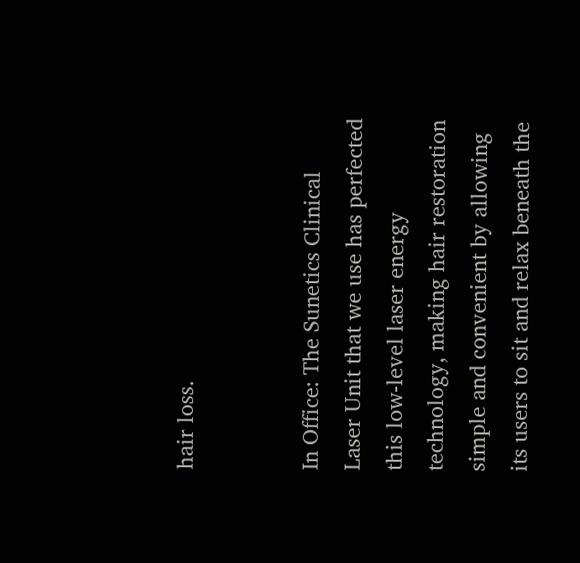hair loss.


In Office: The Sunetics Clinical Laser Unit that we use has perfected this low-level laser energy technology, making hair restoration simple and convenient by allowing its users to sit and relax beneath the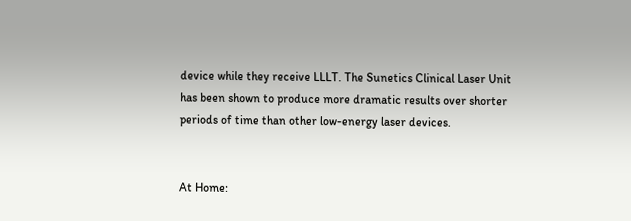device while they receive LLLT. The Sunetics Clinical Laser Unit has been shown to produce more dramatic results over shorter periods of time than other low-energy laser devices.


At Home: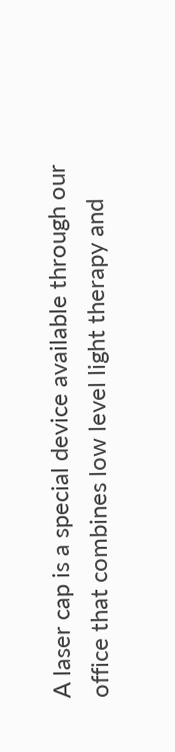A laser cap is a special device available through our office that combines low level light therapy and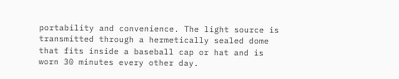portability and convenience. The light source is transmitted through a hermetically sealed dome that fits inside a baseball cap or hat and is worn 30 minutes every other day.